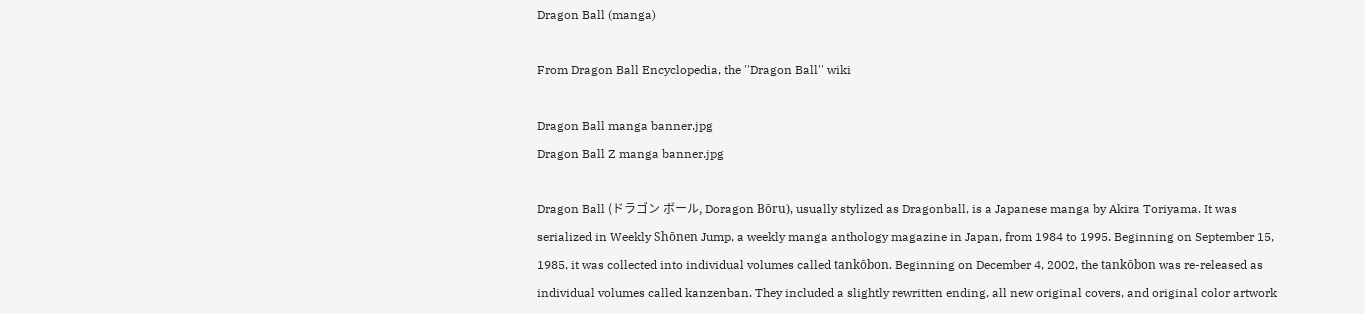Dragon Ball (manga)

From Dragon Ball Encyclopedia, the ''Dragon Ball'' wiki

Dragon Ball manga banner.jpg
Dragon Ball Z manga banner.jpg

Dragon Ball (ドラゴン ボール, Doragon Bōru), usually stylized as Dragonball, is a Japanese manga by Akira Toriyama. It was serialized in Weekly Shōnen Jump, a weekly manga anthology magazine in Japan, from 1984 to 1995. Beginning on September 15, 1985, it was collected into individual volumes called tankōbon. Beginning on December 4, 2002, the tankōbon was re-released as individual volumes called kanzenban. They included a slightly rewritten ending, all new original covers, and original color artwork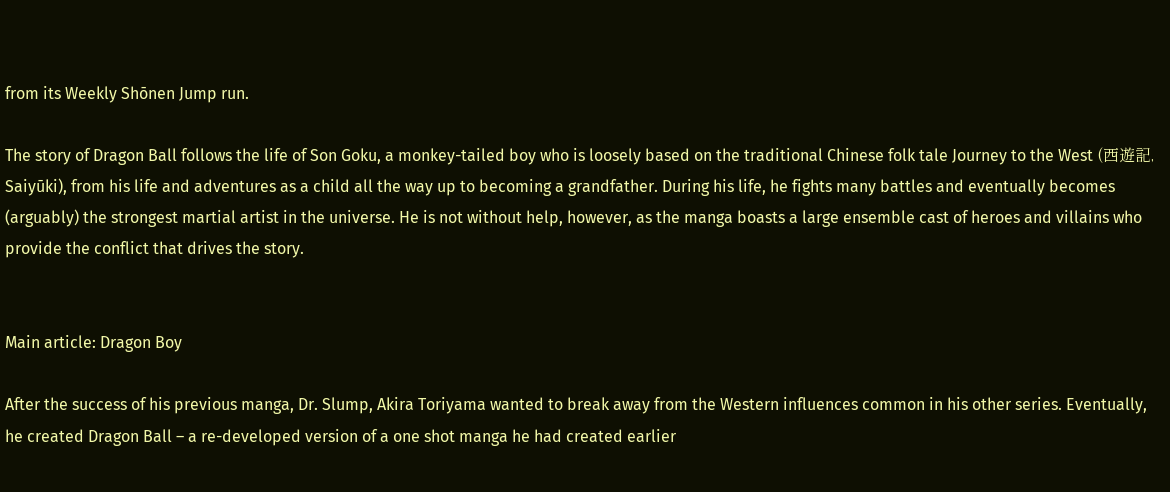from its Weekly Shōnen Jump run.

The story of Dragon Ball follows the life of Son Goku, a monkey-tailed boy who is loosely based on the traditional Chinese folk tale Journey to the West (西遊記, Saiyūki), from his life and adventures as a child all the way up to becoming a grandfather. During his life, he fights many battles and eventually becomes (arguably) the strongest martial artist in the universe. He is not without help, however, as the manga boasts a large ensemble cast of heroes and villains who provide the conflict that drives the story.


Main article: Dragon Boy

After the success of his previous manga, Dr. Slump, Akira Toriyama wanted to break away from the Western influences common in his other series. Eventually, he created Dragon Ball – a re-developed version of a one shot manga he had created earlier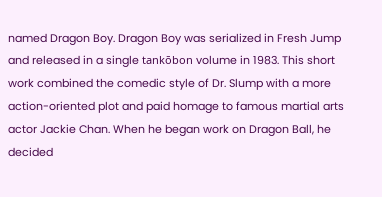named Dragon Boy. Dragon Boy was serialized in Fresh Jump and released in a single tankōbon volume in 1983. This short work combined the comedic style of Dr. Slump with a more action-oriented plot and paid homage to famous martial arts actor Jackie Chan. When he began work on Dragon Ball, he decided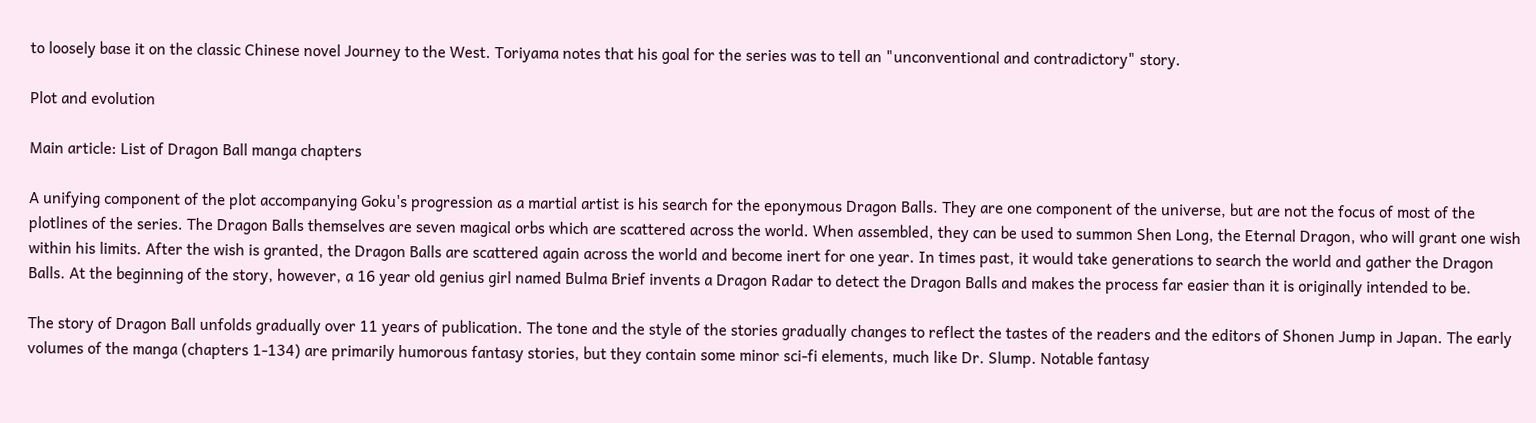to loosely base it on the classic Chinese novel Journey to the West. Toriyama notes that his goal for the series was to tell an "unconventional and contradictory" story.

Plot and evolution

Main article: List of Dragon Ball manga chapters

A unifying component of the plot accompanying Goku's progression as a martial artist is his search for the eponymous Dragon Balls. They are one component of the universe, but are not the focus of most of the plotlines of the series. The Dragon Balls themselves are seven magical orbs which are scattered across the world. When assembled, they can be used to summon Shen Long, the Eternal Dragon, who will grant one wish within his limits. After the wish is granted, the Dragon Balls are scattered again across the world and become inert for one year. In times past, it would take generations to search the world and gather the Dragon Balls. At the beginning of the story, however, a 16 year old genius girl named Bulma Brief invents a Dragon Radar to detect the Dragon Balls and makes the process far easier than it is originally intended to be.

The story of Dragon Ball unfolds gradually over 11 years of publication. The tone and the style of the stories gradually changes to reflect the tastes of the readers and the editors of Shonen Jump in Japan. The early volumes of the manga (chapters 1-134) are primarily humorous fantasy stories, but they contain some minor sci-fi elements, much like Dr. Slump. Notable fantasy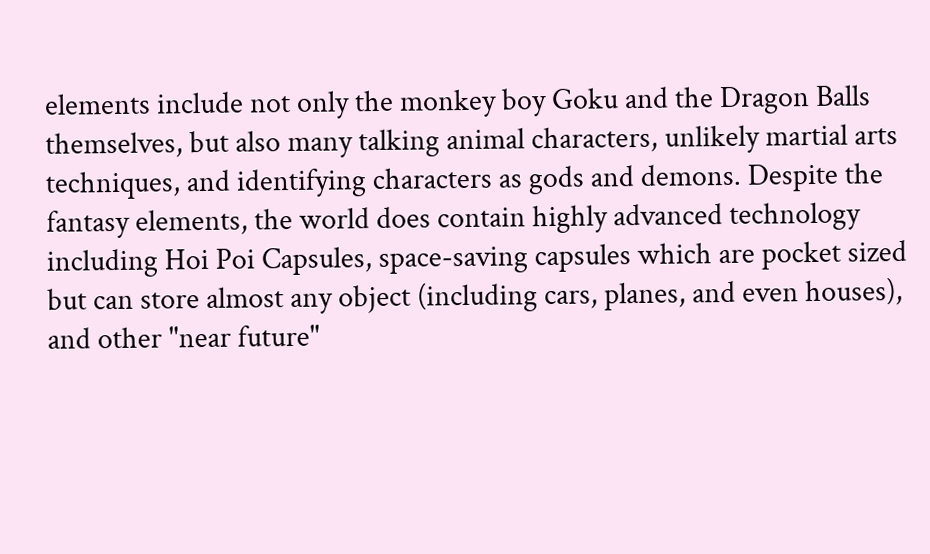elements include not only the monkey boy Goku and the Dragon Balls themselves, but also many talking animal characters, unlikely martial arts techniques, and identifying characters as gods and demons. Despite the fantasy elements, the world does contain highly advanced technology including Hoi Poi Capsules, space-saving capsules which are pocket sized but can store almost any object (including cars, planes, and even houses), and other "near future"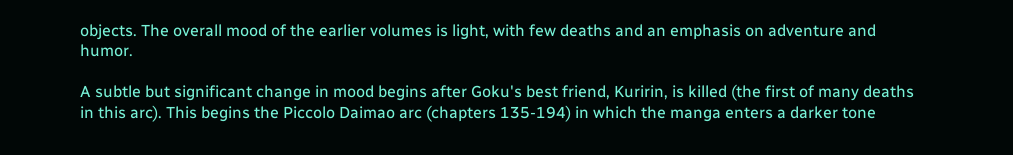objects. The overall mood of the earlier volumes is light, with few deaths and an emphasis on adventure and humor.

A subtle but significant change in mood begins after Goku's best friend, Kuririn, is killed (the first of many deaths in this arc). This begins the Piccolo Daimao arc (chapters 135-194) in which the manga enters a darker tone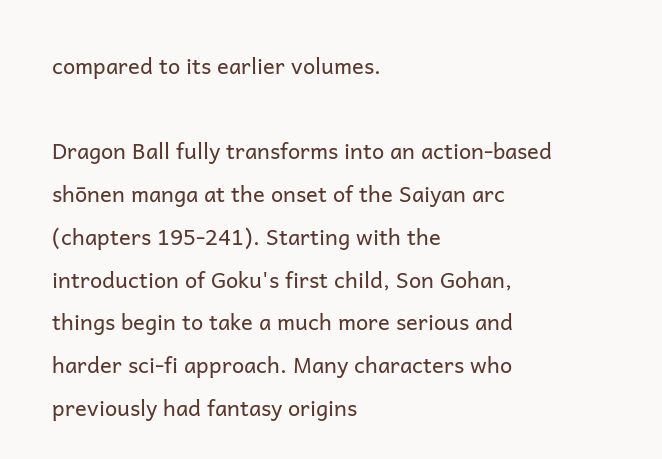compared to its earlier volumes.

Dragon Ball fully transforms into an action-based shōnen manga at the onset of the Saiyan arc (chapters 195-241). Starting with the introduction of Goku's first child, Son Gohan, things begin to take a much more serious and harder sci-fi approach. Many characters who previously had fantasy origins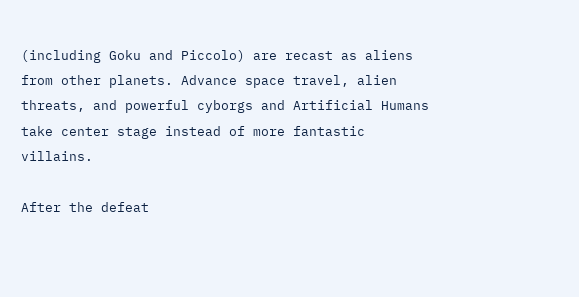(including Goku and Piccolo) are recast as aliens from other planets. Advance space travel, alien threats, and powerful cyborgs and Artificial Humans take center stage instead of more fantastic villains.

After the defeat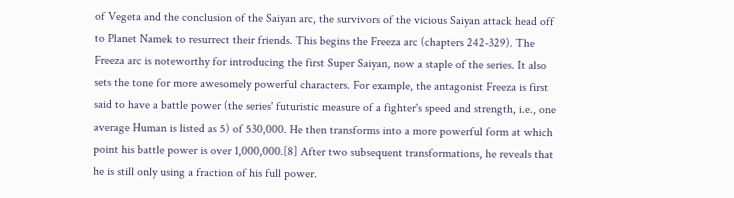of Vegeta and the conclusion of the Saiyan arc, the survivors of the vicious Saiyan attack head off to Planet Namek to resurrect their friends. This begins the Freeza arc (chapters 242-329). The Freeza arc is noteworthy for introducing the first Super Saiyan, now a staple of the series. It also sets the tone for more awesomely powerful characters. For example, the antagonist Freeza is first said to have a battle power (the series' futuristic measure of a fighter's speed and strength, i.e., one average Human is listed as 5) of 530,000. He then transforms into a more powerful form at which point his battle power is over 1,000,000.[8] After two subsequent transformations, he reveals that he is still only using a fraction of his full power.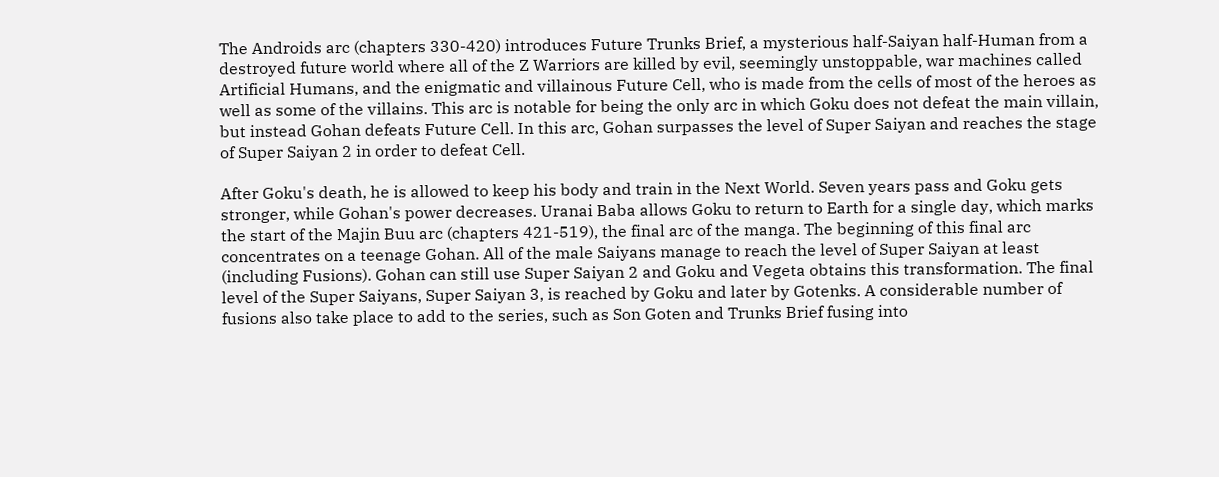The Androids arc (chapters 330-420) introduces Future Trunks Brief, a mysterious half-Saiyan half-Human from a destroyed future world where all of the Z Warriors are killed by evil, seemingly unstoppable, war machines called Artificial Humans, and the enigmatic and villainous Future Cell, who is made from the cells of most of the heroes as well as some of the villains. This arc is notable for being the only arc in which Goku does not defeat the main villain, but instead Gohan defeats Future Cell. In this arc, Gohan surpasses the level of Super Saiyan and reaches the stage of Super Saiyan 2 in order to defeat Cell.

After Goku's death, he is allowed to keep his body and train in the Next World. Seven years pass and Goku gets stronger, while Gohan's power decreases. Uranai Baba allows Goku to return to Earth for a single day, which marks the start of the Majin Buu arc (chapters 421-519), the final arc of the manga. The beginning of this final arc concentrates on a teenage Gohan. All of the male Saiyans manage to reach the level of Super Saiyan at least (including Fusions). Gohan can still use Super Saiyan 2 and Goku and Vegeta obtains this transformation. The final level of the Super Saiyans, Super Saiyan 3, is reached by Goku and later by Gotenks. A considerable number of fusions also take place to add to the series, such as Son Goten and Trunks Brief fusing into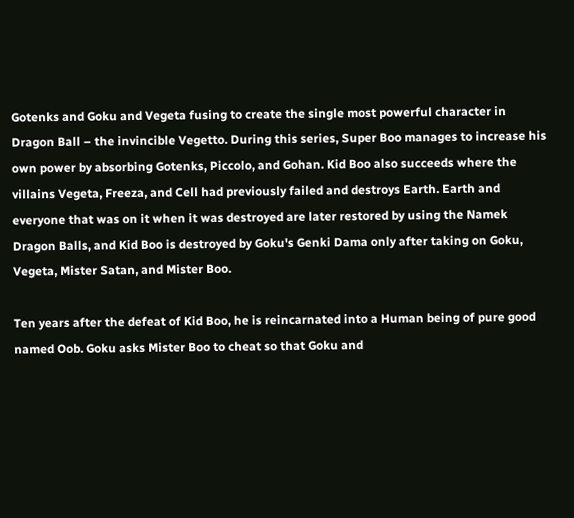Gotenks and Goku and Vegeta fusing to create the single most powerful character in Dragon Ball – the invincible Vegetto. During this series, Super Boo manages to increase his own power by absorbing Gotenks, Piccolo, and Gohan. Kid Boo also succeeds where the villains Vegeta, Freeza, and Cell had previously failed and destroys Earth. Earth and everyone that was on it when it was destroyed are later restored by using the Namek Dragon Balls, and Kid Boo is destroyed by Goku's Genki Dama only after taking on Goku, Vegeta, Mister Satan, and Mister Boo.

Ten years after the defeat of Kid Boo, he is reincarnated into a Human being of pure good named Oob. Goku asks Mister Boo to cheat so that Goku and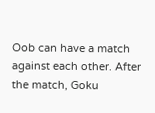Oob can have a match against each other. After the match, Goku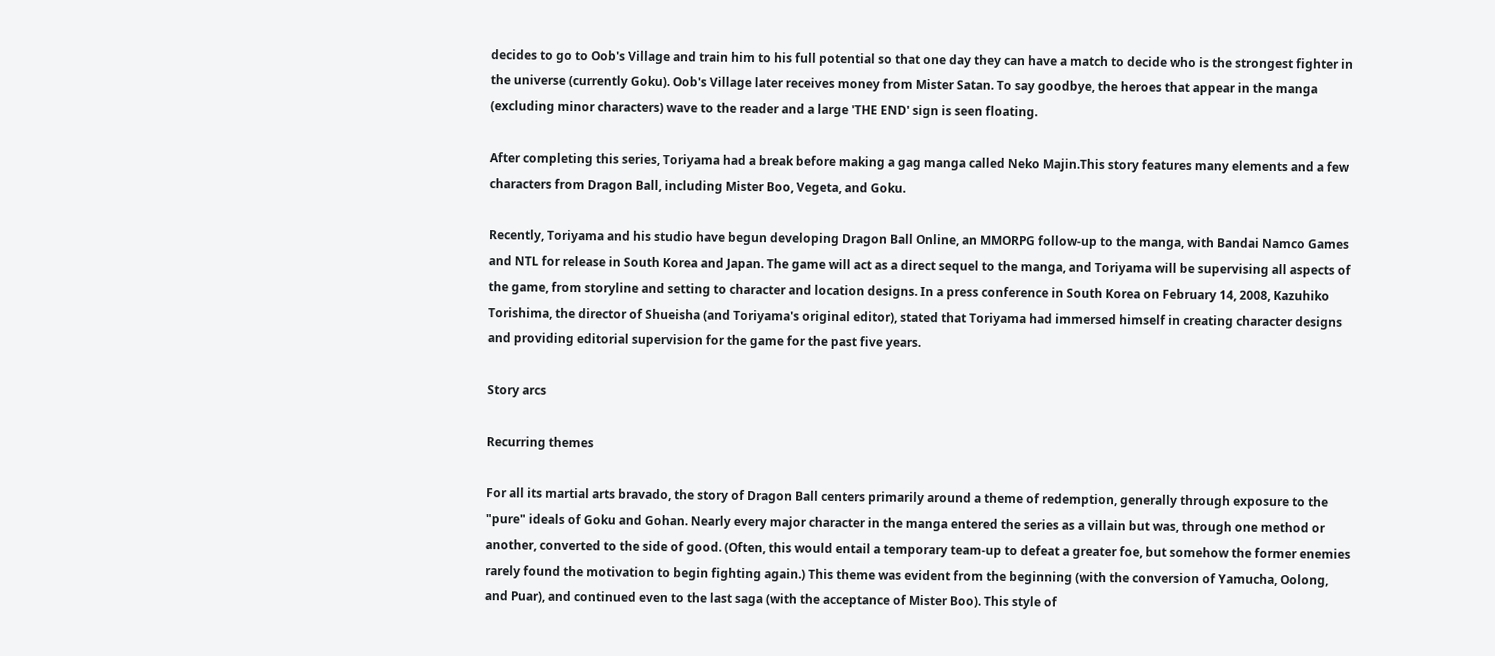decides to go to Oob's Village and train him to his full potential so that one day they can have a match to decide who is the strongest fighter in the universe (currently Goku). Oob's Village later receives money from Mister Satan. To say goodbye, the heroes that appear in the manga (excluding minor characters) wave to the reader and a large 'THE END' sign is seen floating.

After completing this series, Toriyama had a break before making a gag manga called Neko Majin.This story features many elements and a few characters from Dragon Ball, including Mister Boo, Vegeta, and Goku.

Recently, Toriyama and his studio have begun developing Dragon Ball Online, an MMORPG follow-up to the manga, with Bandai Namco Games and NTL for release in South Korea and Japan. The game will act as a direct sequel to the manga, and Toriyama will be supervising all aspects of the game, from storyline and setting to character and location designs. In a press conference in South Korea on February 14, 2008, Kazuhiko Torishima, the director of Shueisha (and Toriyama's original editor), stated that Toriyama had immersed himself in creating character designs and providing editorial supervision for the game for the past five years.

Story arcs

Recurring themes

For all its martial arts bravado, the story of Dragon Ball centers primarily around a theme of redemption, generally through exposure to the "pure" ideals of Goku and Gohan. Nearly every major character in the manga entered the series as a villain but was, through one method or another, converted to the side of good. (Often, this would entail a temporary team-up to defeat a greater foe, but somehow the former enemies rarely found the motivation to begin fighting again.) This theme was evident from the beginning (with the conversion of Yamucha, Oolong, and Puar), and continued even to the last saga (with the acceptance of Mister Boo). This style of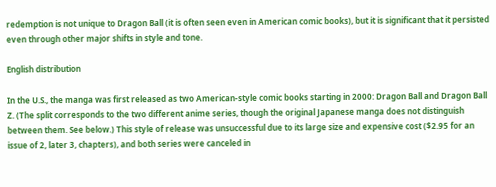redemption is not unique to Dragon Ball (it is often seen even in American comic books), but it is significant that it persisted even through other major shifts in style and tone.

English distribution

In the U.S., the manga was first released as two American-style comic books starting in 2000: Dragon Ball and Dragon Ball Z. (The split corresponds to the two different anime series, though the original Japanese manga does not distinguish between them. See below.) This style of release was unsuccessful due to its large size and expensive cost ($2.95 for an issue of 2, later 3, chapters), and both series were canceled in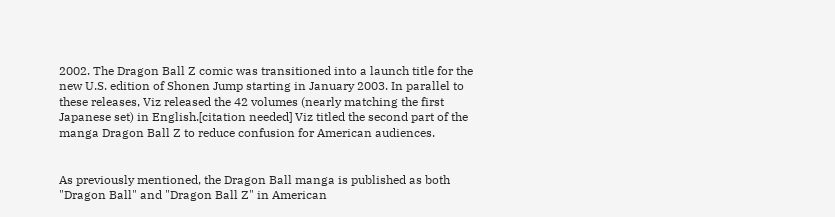2002. The Dragon Ball Z comic was transitioned into a launch title for the new U.S. edition of Shonen Jump starting in January 2003. In parallel to these releases, Viz released the 42 volumes (nearly matching the first Japanese set) in English.[citation needed] Viz titled the second part of the manga Dragon Ball Z to reduce confusion for American audiences.


As previously mentioned, the Dragon Ball manga is published as both "Dragon Ball" and "Dragon Ball Z" in American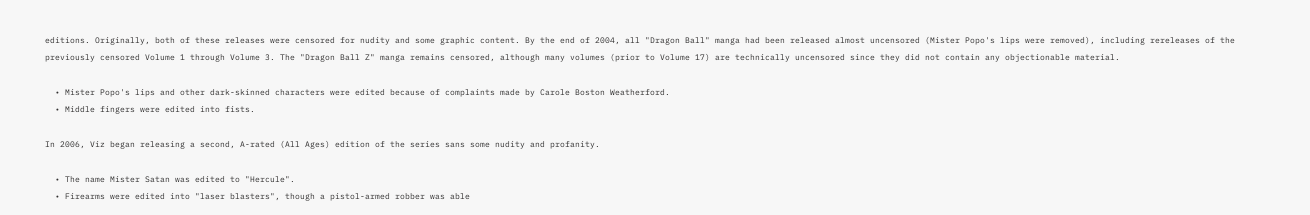editions. Originally, both of these releases were censored for nudity and some graphic content. By the end of 2004, all "Dragon Ball" manga had been released almost uncensored (Mister Popo's lips were removed), including rereleases of the previously censored Volume 1 through Volume 3. The "Dragon Ball Z" manga remains censored, although many volumes (prior to Volume 17) are technically uncensored since they did not contain any objectionable material.

  • Mister Popo's lips and other dark-skinned characters were edited because of complaints made by Carole Boston Weatherford.
  • Middle fingers were edited into fists.

In 2006, Viz began releasing a second, A-rated (All Ages) edition of the series sans some nudity and profanity.

  • The name Mister Satan was edited to "Hercule".
  • Firearms were edited into "laser blasters", though a pistol-armed robber was able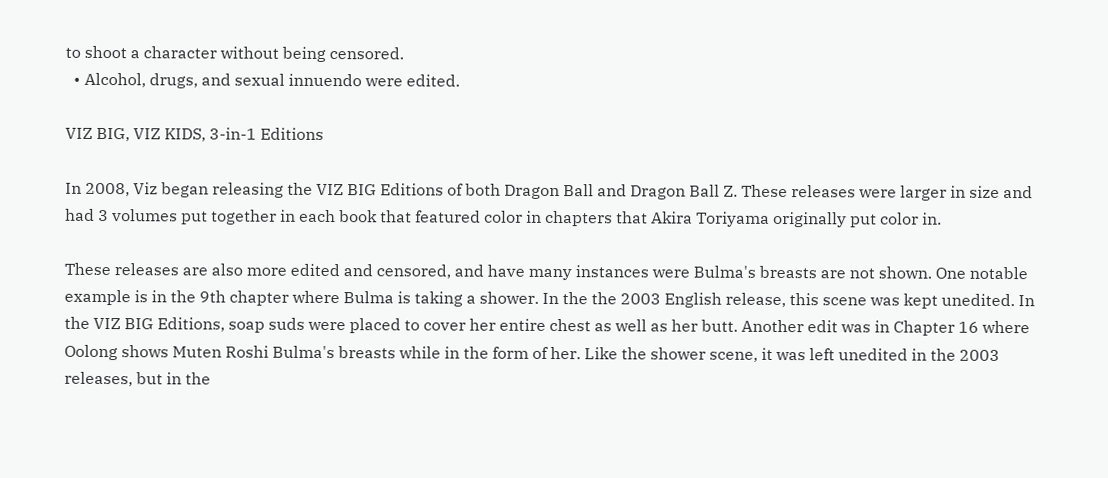to shoot a character without being censored.
  • Alcohol, drugs, and sexual innuendo were edited.

VIZ BIG, VIZ KIDS, 3-in-1 Editions

In 2008, Viz began releasing the VIZ BIG Editions of both Dragon Ball and Dragon Ball Z. These releases were larger in size and had 3 volumes put together in each book that featured color in chapters that Akira Toriyama originally put color in.

These releases are also more edited and censored, and have many instances were Bulma's breasts are not shown. One notable example is in the 9th chapter where Bulma is taking a shower. In the the 2003 English release, this scene was kept unedited. In the VIZ BIG Editions, soap suds were placed to cover her entire chest as well as her butt. Another edit was in Chapter 16 where Oolong shows Muten Roshi Bulma's breasts while in the form of her. Like the shower scene, it was left unedited in the 2003 releases, but in the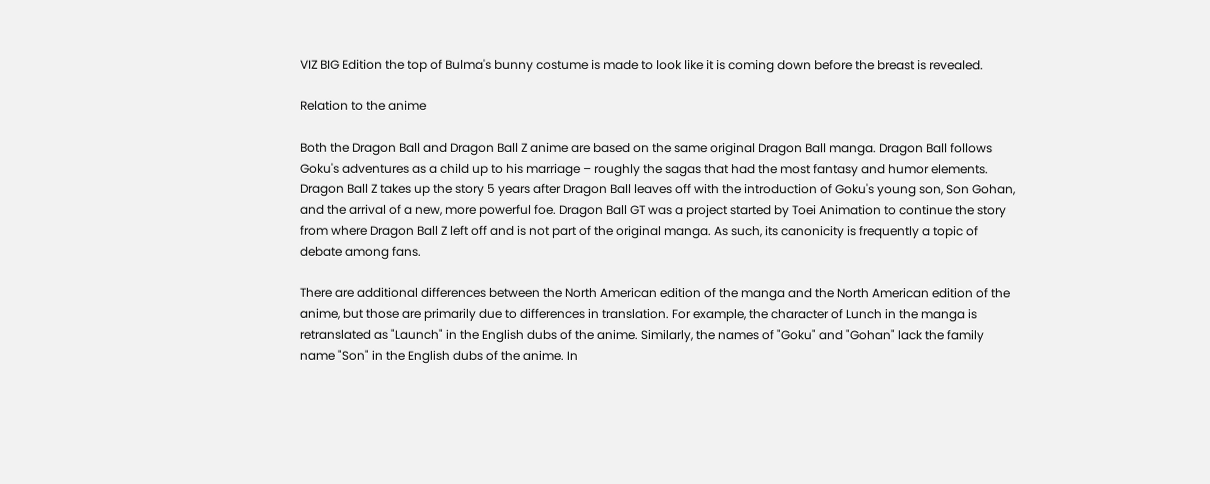VIZ BIG Edition the top of Bulma's bunny costume is made to look like it is coming down before the breast is revealed.

Relation to the anime

Both the Dragon Ball and Dragon Ball Z anime are based on the same original Dragon Ball manga. Dragon Ball follows Goku's adventures as a child up to his marriage – roughly the sagas that had the most fantasy and humor elements. Dragon Ball Z takes up the story 5 years after Dragon Ball leaves off with the introduction of Goku's young son, Son Gohan, and the arrival of a new, more powerful foe. Dragon Ball GT was a project started by Toei Animation to continue the story from where Dragon Ball Z left off and is not part of the original manga. As such, its canonicity is frequently a topic of debate among fans.

There are additional differences between the North American edition of the manga and the North American edition of the anime, but those are primarily due to differences in translation. For example, the character of Lunch in the manga is retranslated as "Launch" in the English dubs of the anime. Similarly, the names of "Goku" and "Gohan" lack the family name "Son" in the English dubs of the anime. In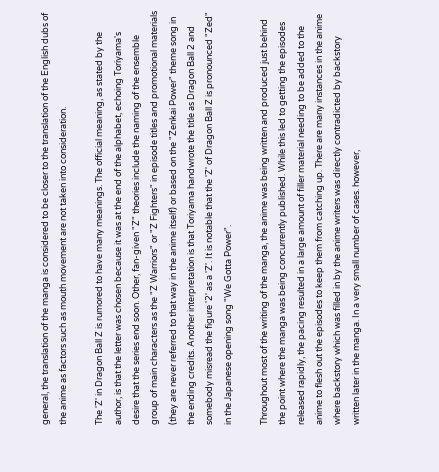general, the translation of the manga is considered to be closer to the translation of the English dubs of the anime as factors such as mouth movement are not taken into consideration.

The 'Z' in Dragon Ball Z is rumored to have many meanings. The official meaning, as stated by the author, is that the letter was chosen because it was at the end of the alphabet, echoing Toriyama's desire that the series end soon. Other, fan-given "Z" theories include the naming of the ensemble group of main characters as the "Z Warriors" or "Z Fighters" in episode titles and promotional materials (they are never referred to that way in the anime itself) or based on the "Zenkai Power" theme song in the ending credits. Another interpretation is that Toriyama handwrote the title as Dragon Ball 2 and somebody misread the figure '2' as a 'Z'. It is notable that the 'Z' of Dragon Ball Z is pronounced "Zed" in the Japanese opening song "We Gotta Power".

Throughout most of the writing of the manga, the anime was being written and produced just behind the point where the manga was being concurrently published. While this led to getting the episodes released rapidly, the pacing resulted in a large amount of filler material needing to be added to the anime to flesh out the episodes to keep them from catching up. There are many instances in the anime where backstory which was filled in by the anime writers was directly contradicted by backstory written later in the manga. In a very small number of cases. however,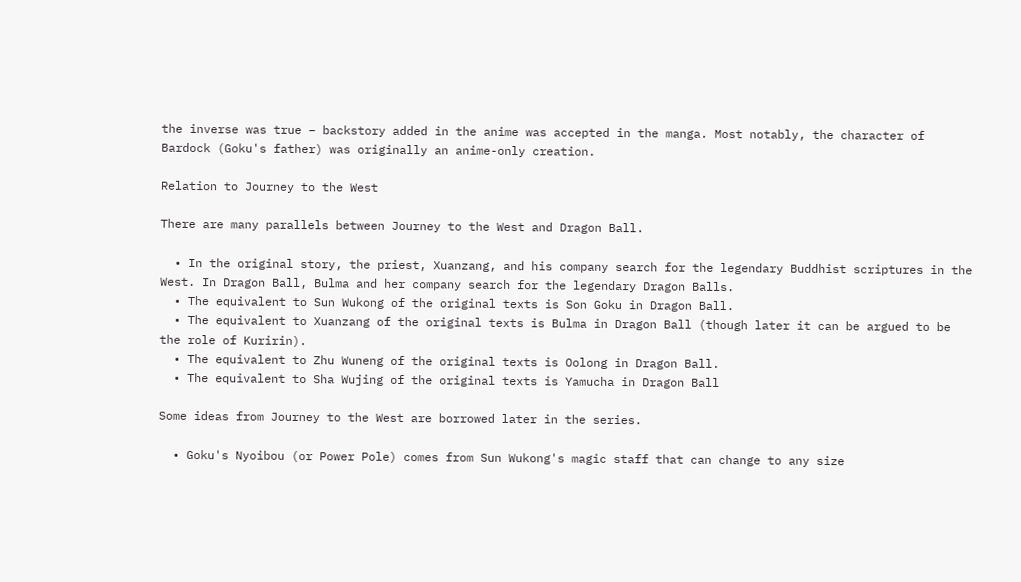the inverse was true – backstory added in the anime was accepted in the manga. Most notably, the character of Bardock (Goku's father) was originally an anime-only creation.

Relation to Journey to the West

There are many parallels between Journey to the West and Dragon Ball.

  • In the original story, the priest, Xuanzang, and his company search for the legendary Buddhist scriptures in the West. In Dragon Ball, Bulma and her company search for the legendary Dragon Balls.
  • The equivalent to Sun Wukong of the original texts is Son Goku in Dragon Ball.
  • The equivalent to Xuanzang of the original texts is Bulma in Dragon Ball (though later it can be argued to be the role of Kuririn).
  • The equivalent to Zhu Wuneng of the original texts is Oolong in Dragon Ball.
  • The equivalent to Sha Wujing of the original texts is Yamucha in Dragon Ball

Some ideas from Journey to the West are borrowed later in the series.

  • Goku's Nyoibou (or Power Pole) comes from Sun Wukong's magic staff that can change to any size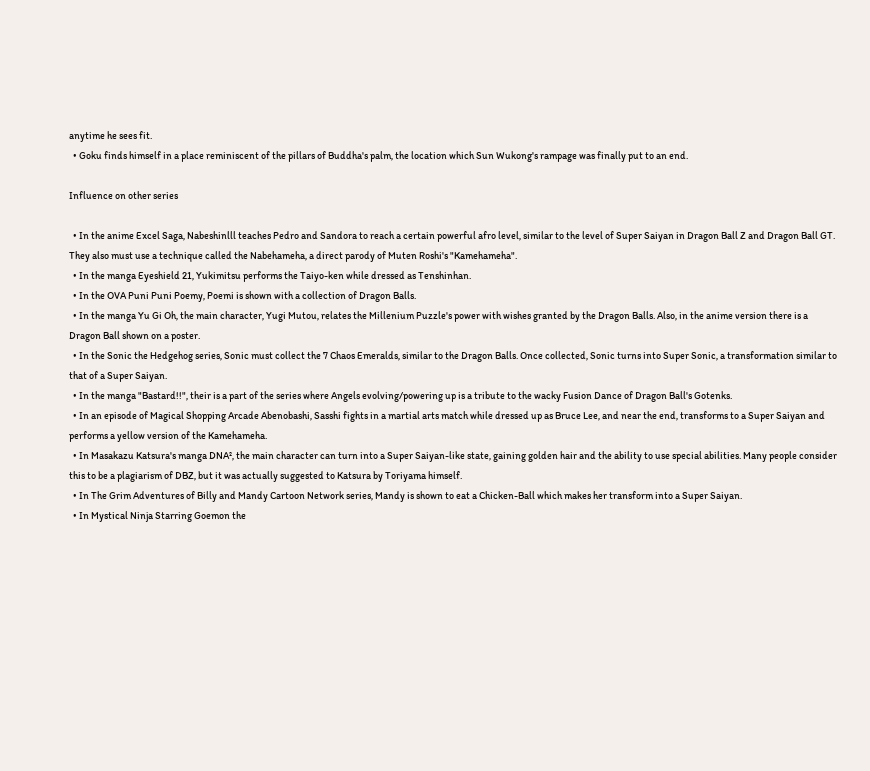anytime he sees fit.
  • Goku finds himself in a place reminiscent of the pillars of Buddha's palm, the location which Sun Wukong's rampage was finally put to an end.

Influence on other series

  • In the anime Excel Saga, Nabeshinlll teaches Pedro and Sandora to reach a certain powerful afro level, similar to the level of Super Saiyan in Dragon Ball Z and Dragon Ball GT. They also must use a technique called the Nabehameha, a direct parody of Muten Roshi's "Kamehameha".
  • In the manga Eyeshield 21, Yukimitsu performs the Taiyo-ken while dressed as Tenshinhan.
  • In the OVA Puni Puni Poemy, Poemi is shown with a collection of Dragon Balls.
  • In the manga Yu Gi Oh, the main character, Yugi Mutou, relates the Millenium Puzzle's power with wishes granted by the Dragon Balls. Also, in the anime version there is a Dragon Ball shown on a poster.
  • In the Sonic the Hedgehog series, Sonic must collect the 7 Chaos Emeralds, similar to the Dragon Balls. Once collected, Sonic turns into Super Sonic, a transformation similar to that of a Super Saiyan.
  • In the manga "Bastard!!", their is a part of the series where Angels evolving/powering up is a tribute to the wacky Fusion Dance of Dragon Ball's Gotenks.
  • In an episode of Magical Shopping Arcade Abenobashi, Sasshi fights in a martial arts match while dressed up as Bruce Lee, and near the end, transforms to a Super Saiyan and performs a yellow version of the Kamehameha.
  • In Masakazu Katsura's manga DNA², the main character can turn into a Super Saiyan-like state, gaining golden hair and the ability to use special abilities. Many people consider this to be a plagiarism of DBZ, but it was actually suggested to Katsura by Toriyama himself.
  • In The Grim Adventures of Billy and Mandy Cartoon Network series, Mandy is shown to eat a Chicken-Ball which makes her transform into a Super Saiyan.
  • In Mystical Ninja Starring Goemon the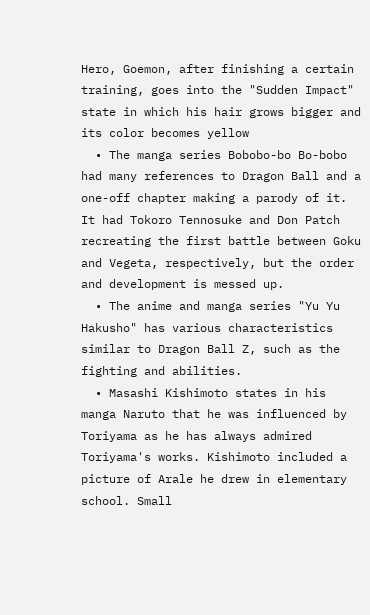Hero, Goemon, after finishing a certain training, goes into the "Sudden Impact" state in which his hair grows bigger and its color becomes yellow
  • The manga series Bobobo-bo Bo-bobo had many references to Dragon Ball and a one-off chapter making a parody of it. It had Tokoro Tennosuke and Don Patch recreating the first battle between Goku and Vegeta, respectively, but the order and development is messed up.
  • The anime and manga series "Yu Yu Hakusho" has various characteristics similar to Dragon Ball Z, such as the fighting and abilities.
  • Masashi Kishimoto states in his manga Naruto that he was influenced by Toriyama as he has always admired Toriyama's works. Kishimoto included a picture of Arale he drew in elementary school. Small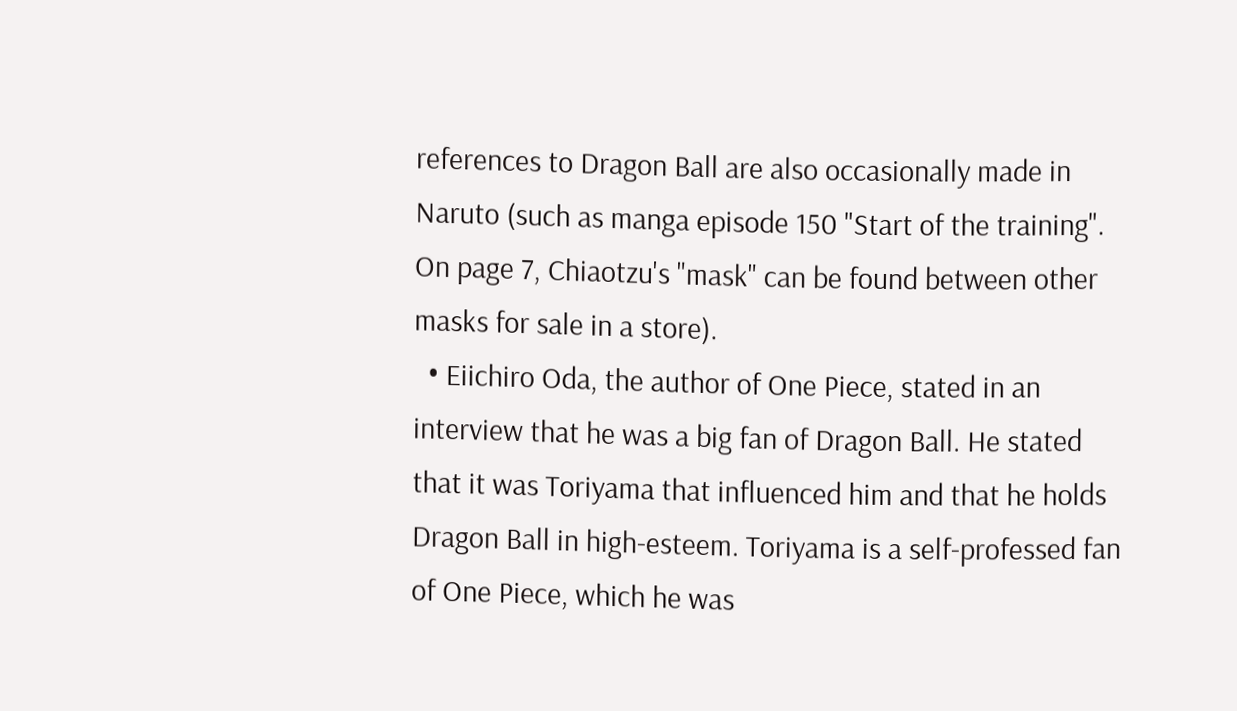references to Dragon Ball are also occasionally made in Naruto (such as manga episode 150 "Start of the training". On page 7, Chiaotzu's "mask" can be found between other masks for sale in a store).
  • Eiichiro Oda, the author of One Piece, stated in an interview that he was a big fan of Dragon Ball. He stated that it was Toriyama that influenced him and that he holds Dragon Ball in high-esteem. Toriyama is a self-professed fan of One Piece, which he was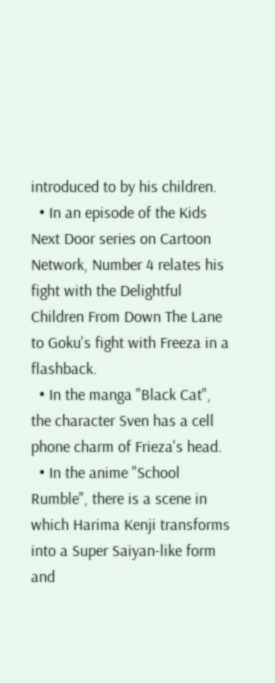introduced to by his children.
  • In an episode of the Kids Next Door series on Cartoon Network, Number 4 relates his fight with the Delightful Children From Down The Lane to Goku's fight with Freeza in a flashback.
  • In the manga "Black Cat", the character Sven has a cell phone charm of Frieza's head.
  • In the anime "School Rumble", there is a scene in which Harima Kenji transforms into a Super Saiyan-like form and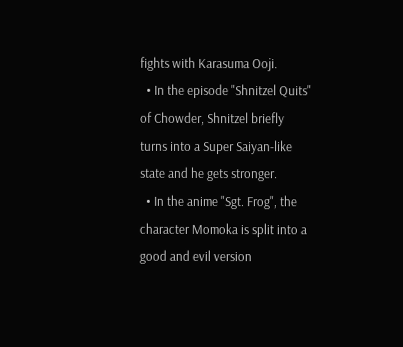fights with Karasuma Ooji.
  • In the episode "Shnitzel Quits" of Chowder, Shnitzel briefly turns into a Super Saiyan-like state and he gets stronger.
  • In the anime "Sgt. Frog", the character Momoka is split into a good and evil version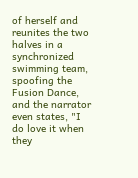of herself and reunites the two halves in a synchronized swimming team, spoofing the Fusion Dance, and the narrator even states, "I do love it when they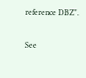reference DBZ".


See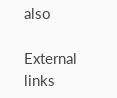also

External links